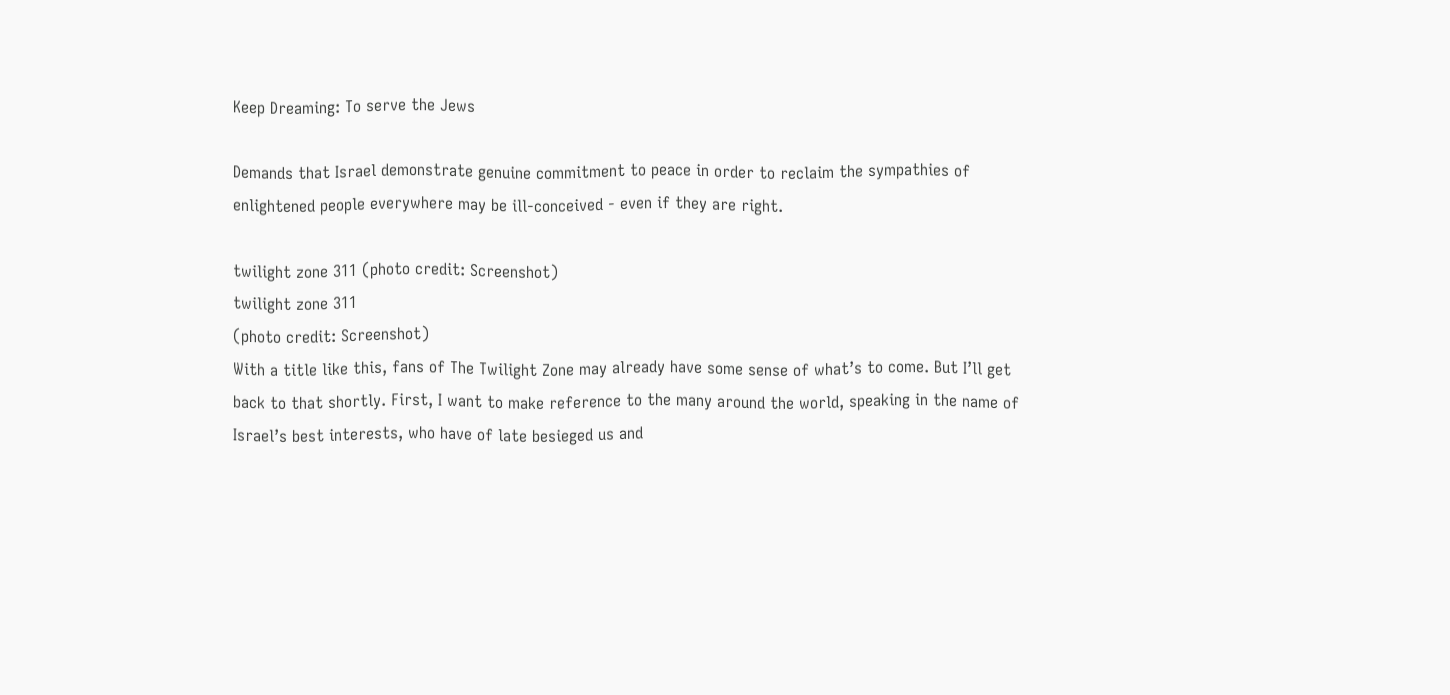Keep Dreaming: To serve the Jews

Demands that Israel demonstrate genuine commitment to peace in order to reclaim the sympathies of enlightened people everywhere may be ill-conceived - even if they are right.

twilight zone 311 (photo credit: Screenshot)
twilight zone 311
(photo credit: Screenshot)
With a title like this, fans of The Twilight Zone may already have some sense of what’s to come. But I’ll get back to that shortly. First, I want to make reference to the many around the world, speaking in the name of Israel’s best interests, who have of late besieged us and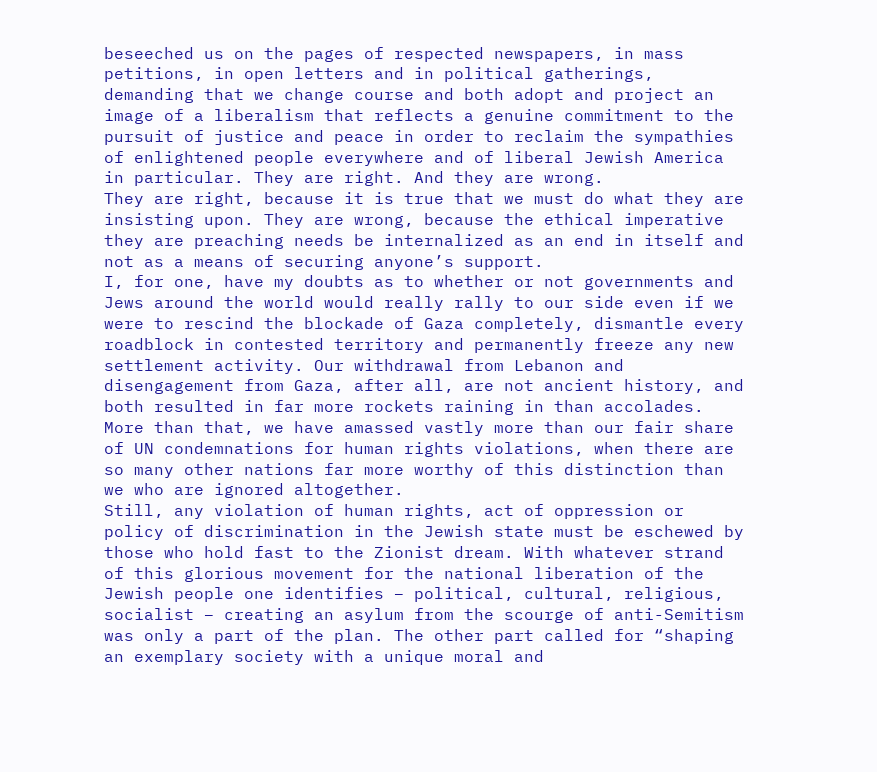beseeched us on the pages of respected newspapers, in mass petitions, in open letters and in political gatherings, demanding that we change course and both adopt and project an image of a liberalism that reflects a genuine commitment to the pursuit of justice and peace in order to reclaim the sympathies of enlightened people everywhere and of liberal Jewish America in particular. They are right. And they are wrong.
They are right, because it is true that we must do what they are insisting upon. They are wrong, because the ethical imperative they are preaching needs be internalized as an end in itself and not as a means of securing anyone’s support.
I, for one, have my doubts as to whether or not governments and Jews around the world would really rally to our side even if we were to rescind the blockade of Gaza completely, dismantle every roadblock in contested territory and permanently freeze any new settlement activity. Our withdrawal from Lebanon and disengagement from Gaza, after all, are not ancient history, and both resulted in far more rockets raining in than accolades. More than that, we have amassed vastly more than our fair share of UN condemnations for human rights violations, when there are so many other nations far more worthy of this distinction than we who are ignored altogether.
Still, any violation of human rights, act of oppression or policy of discrimination in the Jewish state must be eschewed by those who hold fast to the Zionist dream. With whatever strand of this glorious movement for the national liberation of the Jewish people one identifies – political, cultural, religious, socialist – creating an asylum from the scourge of anti-Semitism was only a part of the plan. The other part called for “shaping an exemplary society with a unique moral and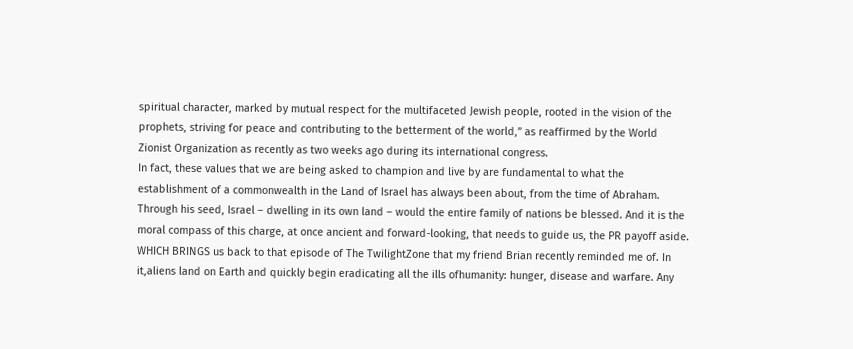spiritual character, marked by mutual respect for the multifaceted Jewish people, rooted in the vision of the prophets, striving for peace and contributing to the betterment of the world,” as reaffirmed by the World Zionist Organization as recently as two weeks ago during its international congress.
In fact, these values that we are being asked to champion and live by are fundamental to what the establishment of a commonwealth in the Land of Israel has always been about, from the time of Abraham. Through his seed, Israel – dwelling in its own land – would the entire family of nations be blessed. And it is the moral compass of this charge, at once ancient and forward-looking, that needs to guide us, the PR payoff aside.
WHICH BRINGS us back to that episode of The TwilightZone that my friend Brian recently reminded me of. In it,aliens land on Earth and quickly begin eradicating all the ills ofhumanity: hunger, disease and warfare. Any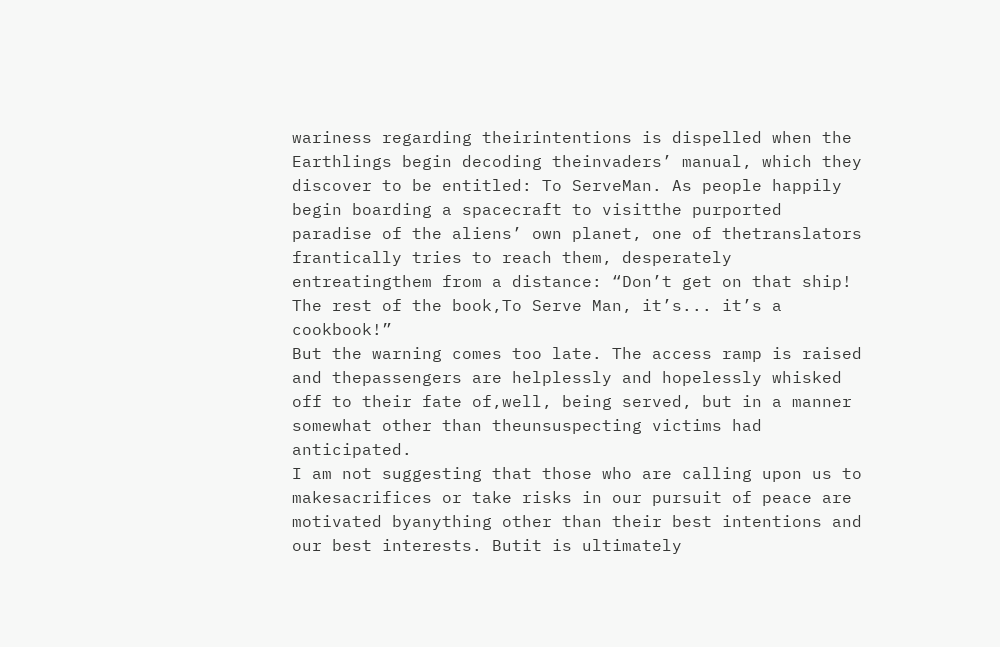wariness regarding theirintentions is dispelled when the Earthlings begin decoding theinvaders’ manual, which they discover to be entitled: To ServeMan. As people happily begin boarding a spacecraft to visitthe purported paradise of the aliens’ own planet, one of thetranslators frantically tries to reach them, desperately entreatingthem from a distance: “Don’t get on that ship! The rest of the book,To Serve Man, it’s... it’s a cookbook!”
But the warning comes too late. The access ramp is raised and thepassengers are helplessly and hopelessly whisked off to their fate of,well, being served, but in a manner somewhat other than theunsuspecting victims had anticipated.
I am not suggesting that those who are calling upon us to makesacrifices or take risks in our pursuit of peace are motivated byanything other than their best intentions and our best interests. Butit is ultimately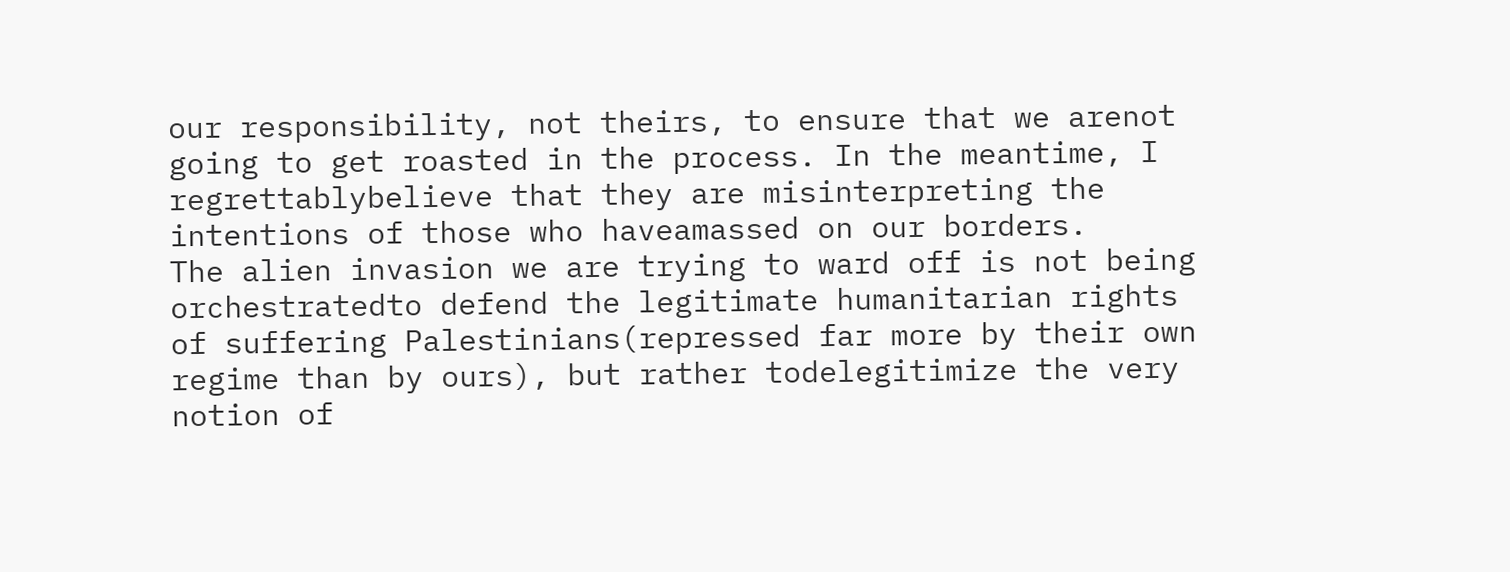our responsibility, not theirs, to ensure that we arenot going to get roasted in the process. In the meantime, I regrettablybelieve that they are misinterpreting the intentions of those who haveamassed on our borders.
The alien invasion we are trying to ward off is not being orchestratedto defend the legitimate humanitarian rights of suffering Palestinians(repressed far more by their own regime than by ours), but rather todelegitimize the very notion of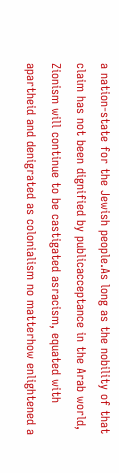a nation-state for the Jewish people.As long as the nobility of that claim has not been dignified by publicacceptance in the Arab world, Zionism will continue to be castigated asracism, equated with apartheid and denigrated as colonialism no matterhow enlightened a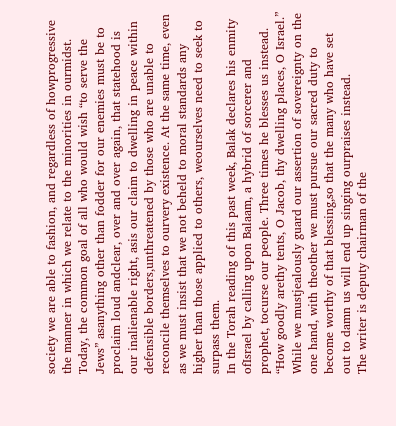society we are able to fashion, and regardless of howprogressive the manner in which we relate to the minorities in ourmidst.
Today, the common goal of all who would wish “to serve the Jews” asanything other than fodder for our enemies must be to proclaim loud andclear, over and over again, that statehood is our inalienable right, asis our claim to dwelling in peace within defensible borders,unthreatened by those who are unable to reconcile themselves to ourvery existence. At the same time, even as we must insist that we not beheld to moral standards any higher than those applied to others, weourselves need to seek to surpass them.
In the Torah reading of this past week, Balak declares his enmity ofIsrael by calling upon Balaam, a hybrid of sorcerer and prophet, tocurse our people. Three times he blesses us instead. “How goodly arethy tents, O Jacob, thy dwelling places, O Israel.” While we mustjealously guard our assertion of sovereignty on the one hand, with theother we must pursue our sacred duty to become worthy of that blessing,so that the many who have set out to damn us will end up singing ourpraises instead.
The writer is deputy chairman of the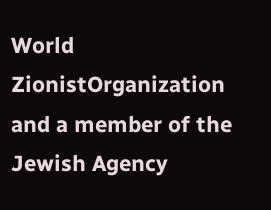World ZionistOrganization and a member of the Jewish Agency